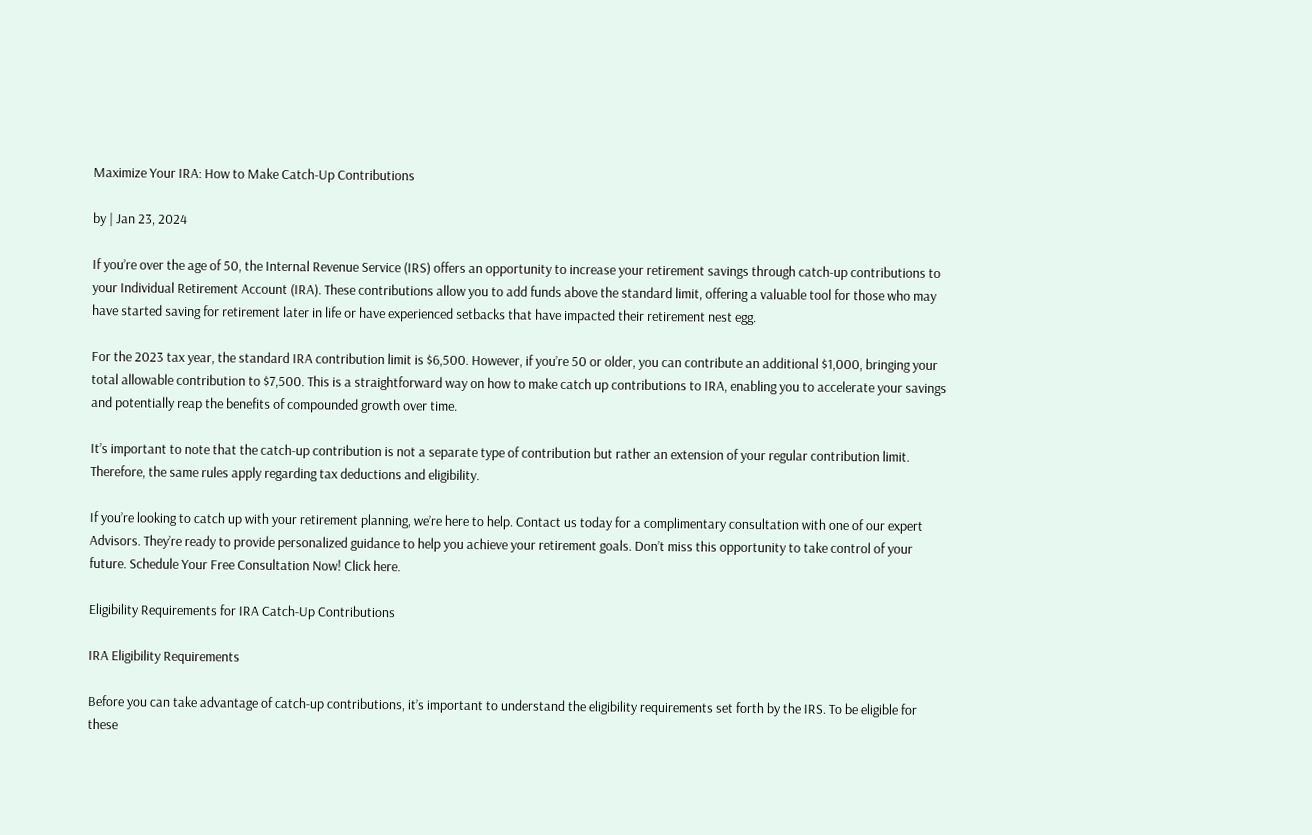Maximize Your IRA: How to Make Catch-Up Contributions

by | Jan 23, 2024

If you’re over the age of 50, the Internal Revenue Service (IRS) offers an opportunity to increase your retirement savings through catch-up contributions to your Individual Retirement Account (IRA). These contributions allow you to add funds above the standard limit, offering a valuable tool for those who may have started saving for retirement later in life or have experienced setbacks that have impacted their retirement nest egg.

For the 2023 tax year, the standard IRA contribution limit is $6,500. However, if you’re 50 or older, you can contribute an additional $1,000, bringing your total allowable contribution to $7,500. This is a straightforward way on how to make catch up contributions to IRA, enabling you to accelerate your savings and potentially reap the benefits of compounded growth over time.

It’s important to note that the catch-up contribution is not a separate type of contribution but rather an extension of your regular contribution limit. Therefore, the same rules apply regarding tax deductions and eligibility.

If you’re looking to catch up with your retirement planning, we’re here to help. Contact us today for a complimentary consultation with one of our expert Advisors. They’re ready to provide personalized guidance to help you achieve your retirement goals. Don’t miss this opportunity to take control of your future. Schedule Your Free Consultation Now! Click here.

Eligibility Requirements for IRA Catch-Up Contributions

IRA Eligibility Requirements

Before you can take advantage of catch-up contributions, it’s important to understand the eligibility requirements set forth by the IRS. To be eligible for these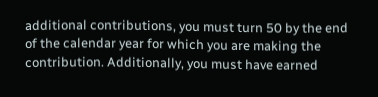additional contributions, you must turn 50 by the end of the calendar year for which you are making the contribution. Additionally, you must have earned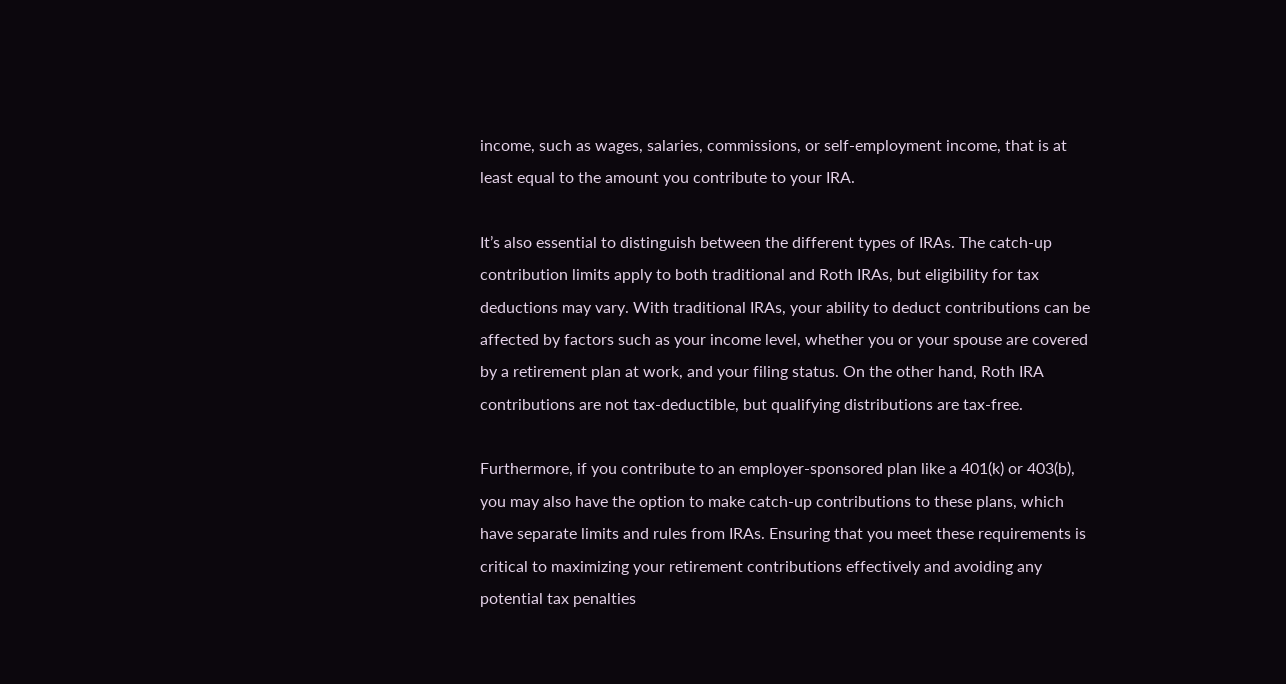income, such as wages, salaries, commissions, or self-employment income, that is at least equal to the amount you contribute to your IRA.

It’s also essential to distinguish between the different types of IRAs. The catch-up contribution limits apply to both traditional and Roth IRAs, but eligibility for tax deductions may vary. With traditional IRAs, your ability to deduct contributions can be affected by factors such as your income level, whether you or your spouse are covered by a retirement plan at work, and your filing status. On the other hand, Roth IRA contributions are not tax-deductible, but qualifying distributions are tax-free.

Furthermore, if you contribute to an employer-sponsored plan like a 401(k) or 403(b), you may also have the option to make catch-up contributions to these plans, which have separate limits and rules from IRAs. Ensuring that you meet these requirements is critical to maximizing your retirement contributions effectively and avoiding any potential tax penalties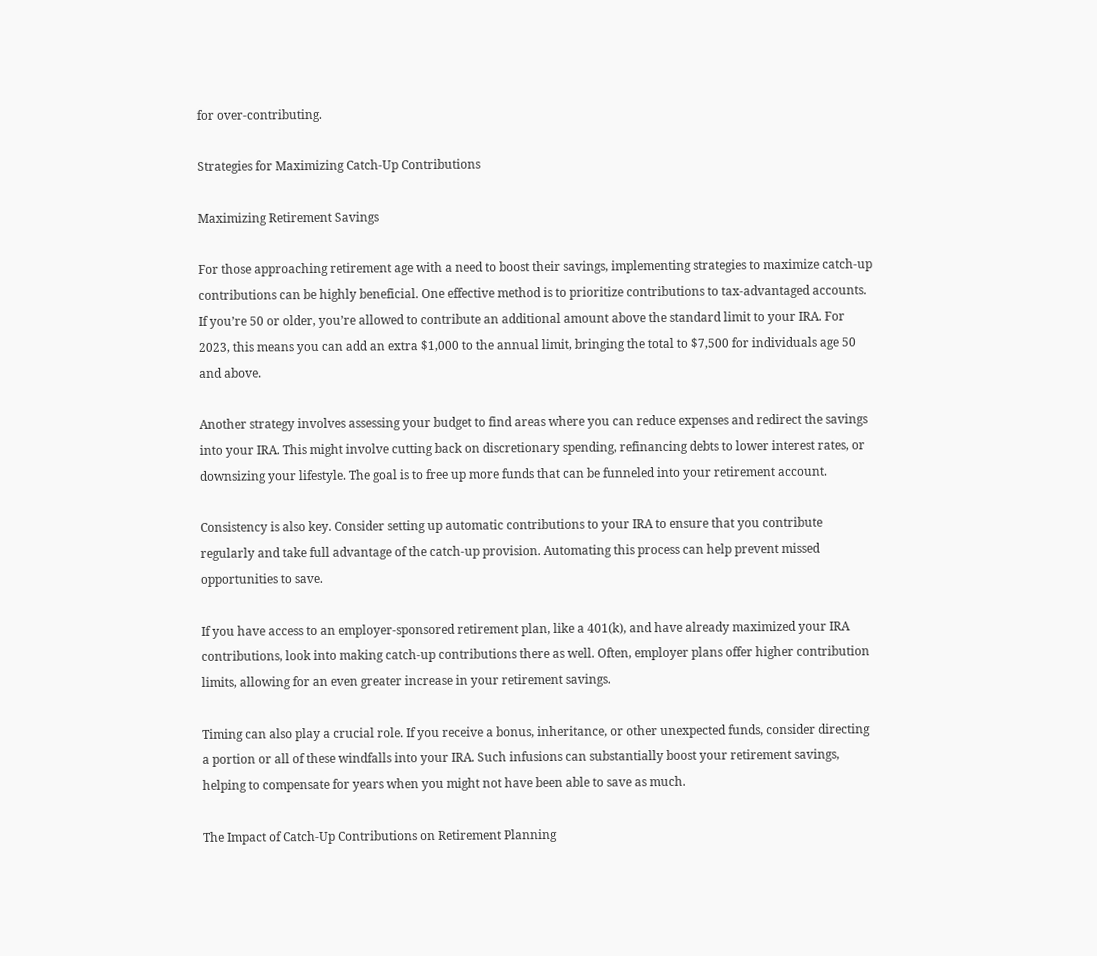for over-contributing.

Strategies for Maximizing Catch-Up Contributions

Maximizing Retirement Savings

For those approaching retirement age with a need to boost their savings, implementing strategies to maximize catch-up contributions can be highly beneficial. One effective method is to prioritize contributions to tax-advantaged accounts. If you’re 50 or older, you’re allowed to contribute an additional amount above the standard limit to your IRA. For 2023, this means you can add an extra $1,000 to the annual limit, bringing the total to $7,500 for individuals age 50 and above.

Another strategy involves assessing your budget to find areas where you can reduce expenses and redirect the savings into your IRA. This might involve cutting back on discretionary spending, refinancing debts to lower interest rates, or downsizing your lifestyle. The goal is to free up more funds that can be funneled into your retirement account.

Consistency is also key. Consider setting up automatic contributions to your IRA to ensure that you contribute regularly and take full advantage of the catch-up provision. Automating this process can help prevent missed opportunities to save.

If you have access to an employer-sponsored retirement plan, like a 401(k), and have already maximized your IRA contributions, look into making catch-up contributions there as well. Often, employer plans offer higher contribution limits, allowing for an even greater increase in your retirement savings.

Timing can also play a crucial role. If you receive a bonus, inheritance, or other unexpected funds, consider directing a portion or all of these windfalls into your IRA. Such infusions can substantially boost your retirement savings, helping to compensate for years when you might not have been able to save as much.

The Impact of Catch-Up Contributions on Retirement Planning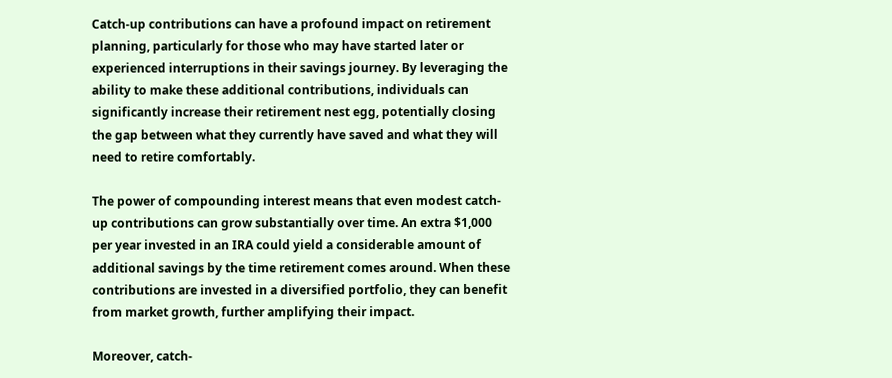Catch-up contributions can have a profound impact on retirement planning, particularly for those who may have started later or experienced interruptions in their savings journey. By leveraging the ability to make these additional contributions, individuals can significantly increase their retirement nest egg, potentially closing the gap between what they currently have saved and what they will need to retire comfortably.

The power of compounding interest means that even modest catch-up contributions can grow substantially over time. An extra $1,000 per year invested in an IRA could yield a considerable amount of additional savings by the time retirement comes around. When these contributions are invested in a diversified portfolio, they can benefit from market growth, further amplifying their impact.

Moreover, catch-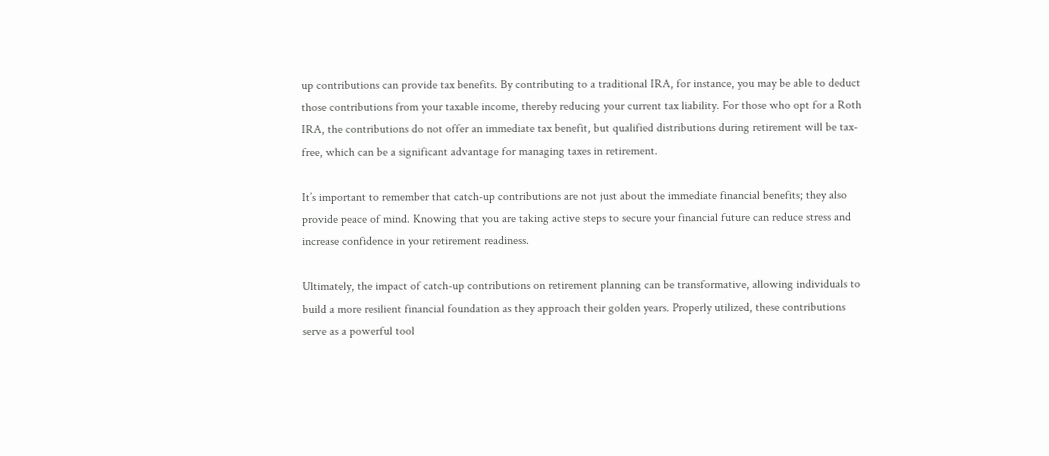up contributions can provide tax benefits. By contributing to a traditional IRA, for instance, you may be able to deduct those contributions from your taxable income, thereby reducing your current tax liability. For those who opt for a Roth IRA, the contributions do not offer an immediate tax benefit, but qualified distributions during retirement will be tax-free, which can be a significant advantage for managing taxes in retirement.

It’s important to remember that catch-up contributions are not just about the immediate financial benefits; they also provide peace of mind. Knowing that you are taking active steps to secure your financial future can reduce stress and increase confidence in your retirement readiness.

Ultimately, the impact of catch-up contributions on retirement planning can be transformative, allowing individuals to build a more resilient financial foundation as they approach their golden years. Properly utilized, these contributions serve as a powerful tool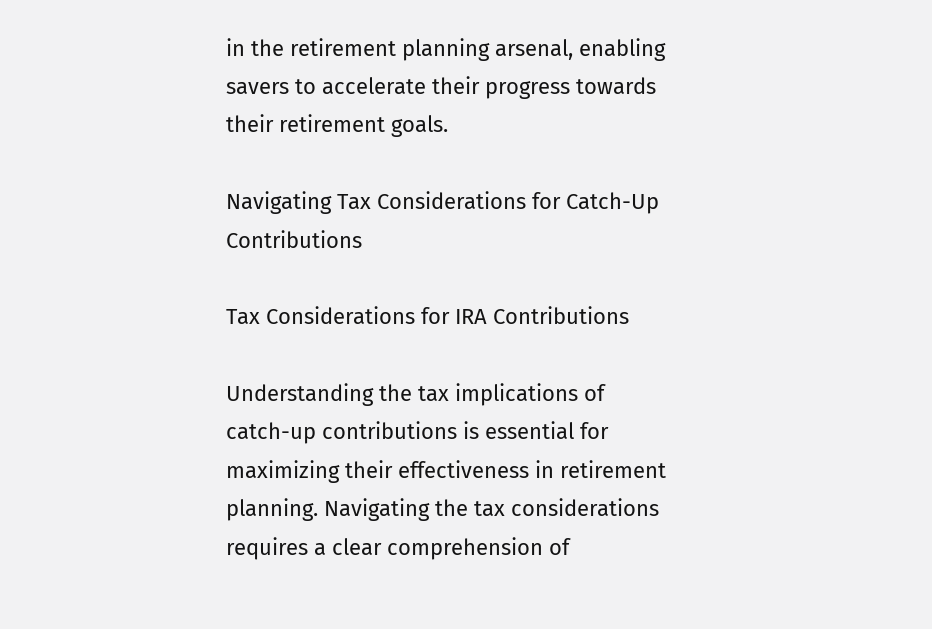in the retirement planning arsenal, enabling savers to accelerate their progress towards their retirement goals.

Navigating Tax Considerations for Catch-Up Contributions

Tax Considerations for IRA Contributions

Understanding the tax implications of catch-up contributions is essential for maximizing their effectiveness in retirement planning. Navigating the tax considerations requires a clear comprehension of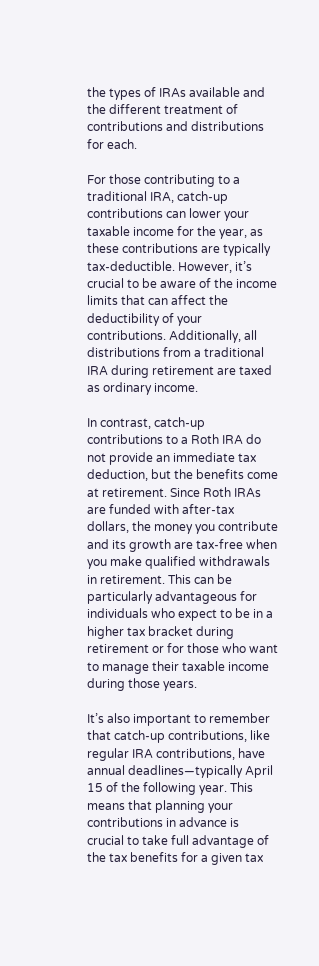the types of IRAs available and the different treatment of contributions and distributions for each.

For those contributing to a traditional IRA, catch-up contributions can lower your taxable income for the year, as these contributions are typically tax-deductible. However, it’s crucial to be aware of the income limits that can affect the deductibility of your contributions. Additionally, all distributions from a traditional IRA during retirement are taxed as ordinary income.

In contrast, catch-up contributions to a Roth IRA do not provide an immediate tax deduction, but the benefits come at retirement. Since Roth IRAs are funded with after-tax dollars, the money you contribute and its growth are tax-free when you make qualified withdrawals in retirement. This can be particularly advantageous for individuals who expect to be in a higher tax bracket during retirement or for those who want to manage their taxable income during those years.

It’s also important to remember that catch-up contributions, like regular IRA contributions, have annual deadlines—typically April 15 of the following year. This means that planning your contributions in advance is crucial to take full advantage of the tax benefits for a given tax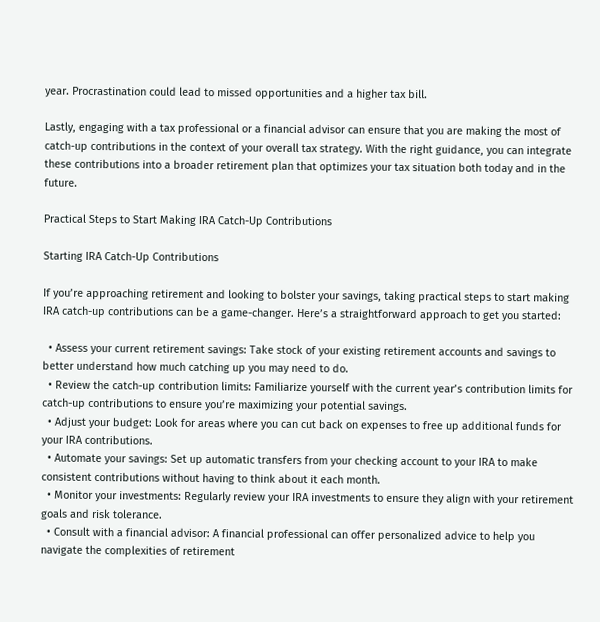year. Procrastination could lead to missed opportunities and a higher tax bill.

Lastly, engaging with a tax professional or a financial advisor can ensure that you are making the most of catch-up contributions in the context of your overall tax strategy. With the right guidance, you can integrate these contributions into a broader retirement plan that optimizes your tax situation both today and in the future.

Practical Steps to Start Making IRA Catch-Up Contributions

Starting IRA Catch-Up Contributions

If you’re approaching retirement and looking to bolster your savings, taking practical steps to start making IRA catch-up contributions can be a game-changer. Here’s a straightforward approach to get you started:

  • Assess your current retirement savings: Take stock of your existing retirement accounts and savings to better understand how much catching up you may need to do.
  • Review the catch-up contribution limits: Familiarize yourself with the current year’s contribution limits for catch-up contributions to ensure you’re maximizing your potential savings.
  • Adjust your budget: Look for areas where you can cut back on expenses to free up additional funds for your IRA contributions.
  • Automate your savings: Set up automatic transfers from your checking account to your IRA to make consistent contributions without having to think about it each month.
  • Monitor your investments: Regularly review your IRA investments to ensure they align with your retirement goals and risk tolerance.
  • Consult with a financial advisor: A financial professional can offer personalized advice to help you navigate the complexities of retirement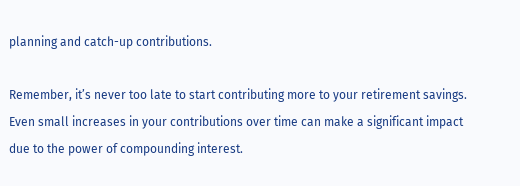planning and catch-up contributions.

Remember, it’s never too late to start contributing more to your retirement savings. Even small increases in your contributions over time can make a significant impact due to the power of compounding interest.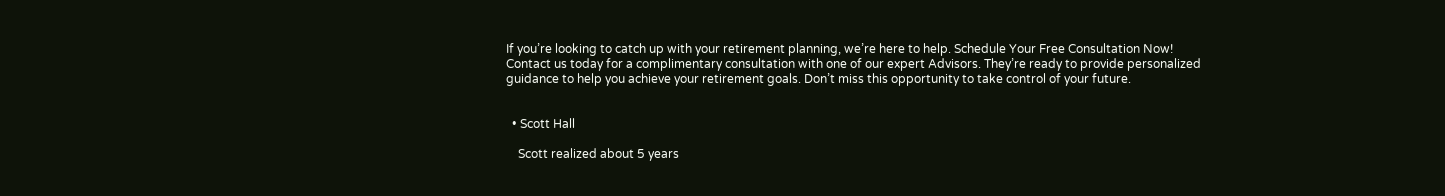If you’re looking to catch up with your retirement planning, we’re here to help. Schedule Your Free Consultation Now! Contact us today for a complimentary consultation with one of our expert Advisors. They’re ready to provide personalized guidance to help you achieve your retirement goals. Don’t miss this opportunity to take control of your future.


  • Scott Hall

    Scott realized about 5 years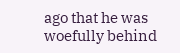ago that he was woefully behind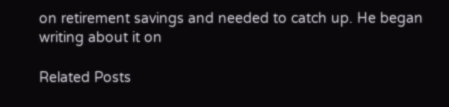on retirement savings and needed to catch up. He began writing about it on

Related Posts